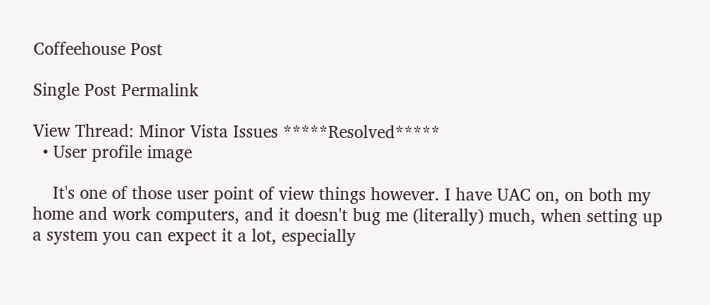Coffeehouse Post

Single Post Permalink

View Thread: Minor Vista Issues *****Resolved*****
  • User profile image

    It's one of those user point of view things however. I have UAC on, on both my home and work computers, and it doesn't bug me (literally) much, when setting up a system you can expect it a lot, especially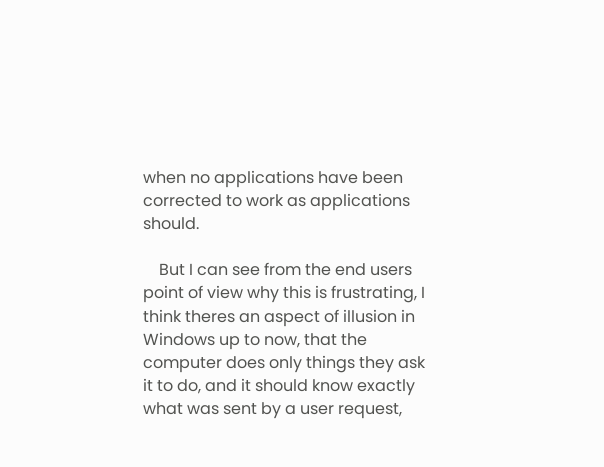when no applications have been corrected to work as applications should.

    But I can see from the end users point of view why this is frustrating, I think theres an aspect of illusion in Windows up to now, that the computer does only things they ask it to do, and it should know exactly what was sent by a user request,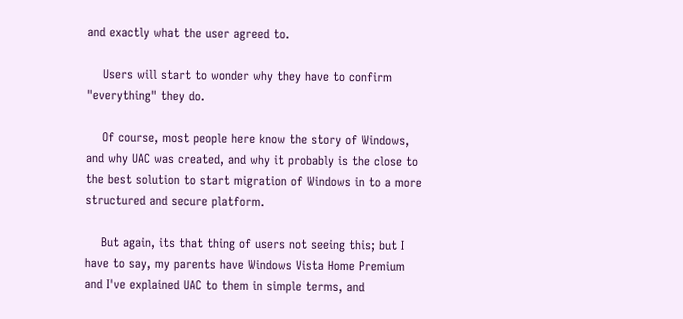and exactly what the user agreed to.

    Users will start to wonder why they have to confirm "everything" they do.

    Of course, most people here know the story of Windows, and why UAC was created, and why it probably is the close to the best solution to start migration of Windows in to a more structured and secure platform.

    But again, its that thing of users not seeing this; but I have to say, my parents have Windows Vista Home Premium and I've explained UAC to them in simple terms, and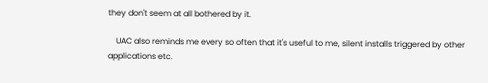they don't seem at all bothered by it.

    UAC also reminds me every so often that it's useful to me, silent installs triggered by other applications etc.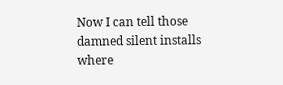Now I can tell those damned silent installs where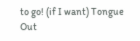to go! (if I want) Tongue Out